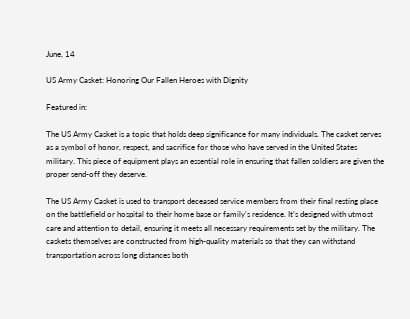June, 14

US Army Casket: Honoring Our Fallen Heroes with Dignity

Featured in:

The US Army Casket is a topic that holds deep significance for many individuals. The casket serves as a symbol of honor, respect, and sacrifice for those who have served in the United States military. This piece of equipment plays an essential role in ensuring that fallen soldiers are given the proper send-off they deserve.

The US Army Casket is used to transport deceased service members from their final resting place on the battlefield or hospital to their home base or family's residence. It’s designed with utmost care and attention to detail, ensuring it meets all necessary requirements set by the military. The caskets themselves are constructed from high-quality materials so that they can withstand transportation across long distances both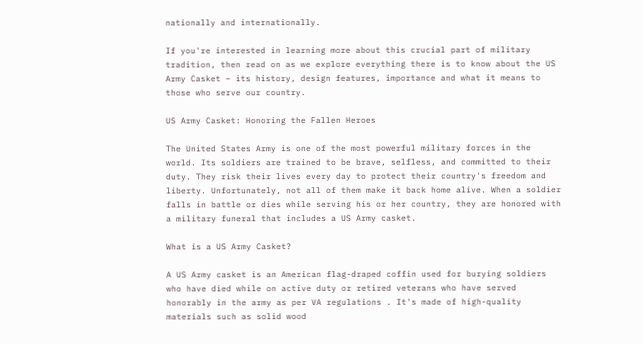nationally and internationally.

If you're interested in learning more about this crucial part of military tradition, then read on as we explore everything there is to know about the US Army Casket – its history, design features, importance and what it means to those who serve our country.

US Army Casket: Honoring the Fallen Heroes

The United States Army is one of the most powerful military forces in the world. Its soldiers are trained to be brave, selfless, and committed to their duty. They risk their lives every day to protect their country's freedom and liberty. Unfortunately, not all of them make it back home alive. When a soldier falls in battle or dies while serving his or her country, they are honored with a military funeral that includes a US Army casket.

What is a US Army Casket?

A US Army casket is an American flag-draped coffin used for burying soldiers who have died while on active duty or retired veterans who have served honorably in the army as per VA regulations . It's made of high-quality materials such as solid wood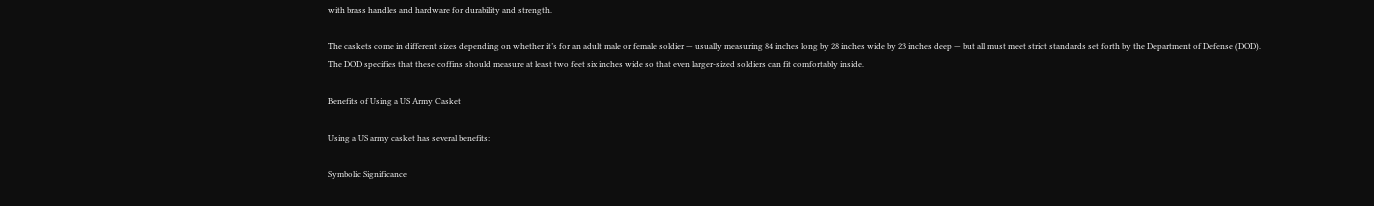with brass handles and hardware for durability and strength.

The caskets come in different sizes depending on whether it’s for an adult male or female soldier — usually measuring 84 inches long by 28 inches wide by 23 inches deep — but all must meet strict standards set forth by the Department of Defense (DOD). The DOD specifies that these coffins should measure at least two feet six inches wide so that even larger-sized soldiers can fit comfortably inside.

Benefits of Using a US Army Casket

Using a US army casket has several benefits:

Symbolic Significance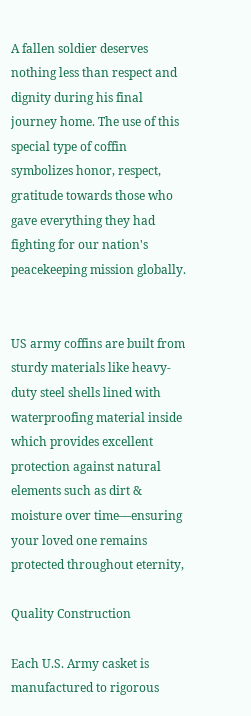A fallen soldier deserves nothing less than respect and dignity during his final journey home. The use of this special type of coffin symbolizes honor, respect, gratitude towards those who gave everything they had fighting for our nation's peacekeeping mission globally.


US army coffins are built from sturdy materials like heavy-duty steel shells lined with waterproofing material inside which provides excellent protection against natural elements such as dirt & moisture over time—ensuring your loved one remains protected throughout eternity,

Quality Construction

Each U.S. Army casket is manufactured to rigorous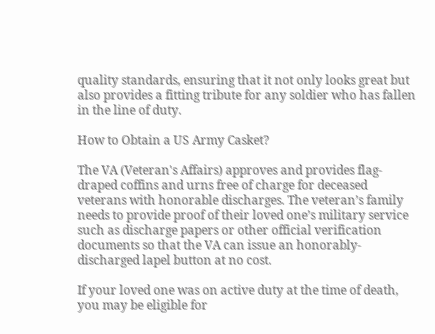quality standards, ensuring that it not only looks great but also provides a fitting tribute for any soldier who has fallen in the line of duty.

How to Obtain a US Army Casket?

The VA (Veteran's Affairs) approves and provides flag-draped coffins and urns free of charge for deceased veterans with honorable discharges. The veteran’s family needs to provide proof of their loved one’s military service such as discharge papers or other official verification documents so that the VA can issue an honorably-discharged lapel button at no cost.

If your loved one was on active duty at the time of death, you may be eligible for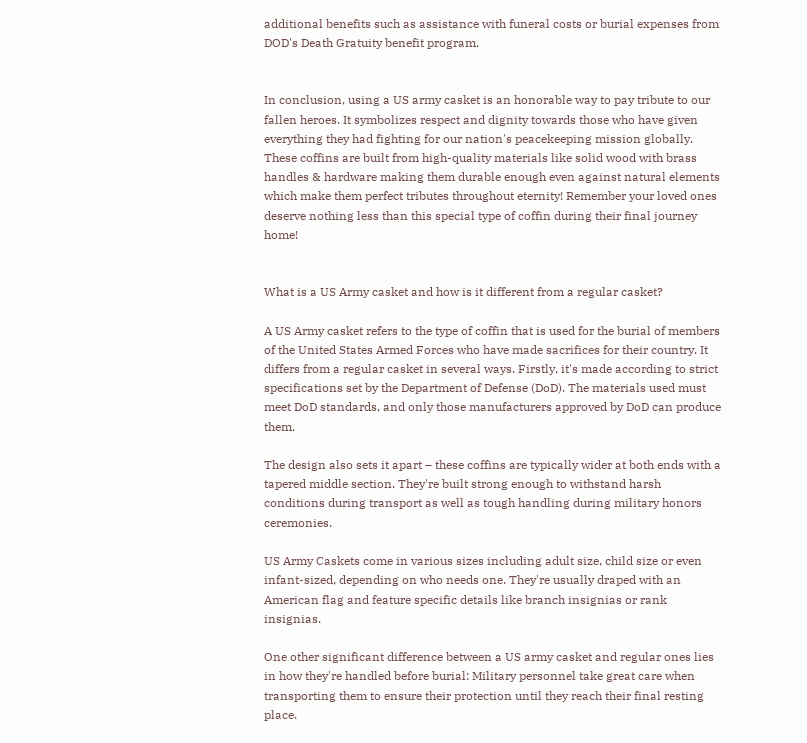additional benefits such as assistance with funeral costs or burial expenses from DOD's Death Gratuity benefit program.


In conclusion, using a US army casket is an honorable way to pay tribute to our fallen heroes. It symbolizes respect and dignity towards those who have given everything they had fighting for our nation's peacekeeping mission globally. These coffins are built from high-quality materials like solid wood with brass handles & hardware making them durable enough even against natural elements which make them perfect tributes throughout eternity! Remember your loved ones deserve nothing less than this special type of coffin during their final journey home!


What is a US Army casket and how is it different from a regular casket?

A US Army casket refers to the type of coffin that is used for the burial of members of the United States Armed Forces who have made sacrifices for their country. It differs from a regular casket in several ways. Firstly, it's made according to strict specifications set by the Department of Defense (DoD). The materials used must meet DoD standards, and only those manufacturers approved by DoD can produce them.

The design also sets it apart – these coffins are typically wider at both ends with a tapered middle section. They're built strong enough to withstand harsh conditions during transport as well as tough handling during military honors ceremonies.

US Army Caskets come in various sizes including adult size, child size or even infant-sized, depending on who needs one. They're usually draped with an American flag and feature specific details like branch insignias or rank insignias.

One other significant difference between a US army casket and regular ones lies in how they're handled before burial: Military personnel take great care when transporting them to ensure their protection until they reach their final resting place.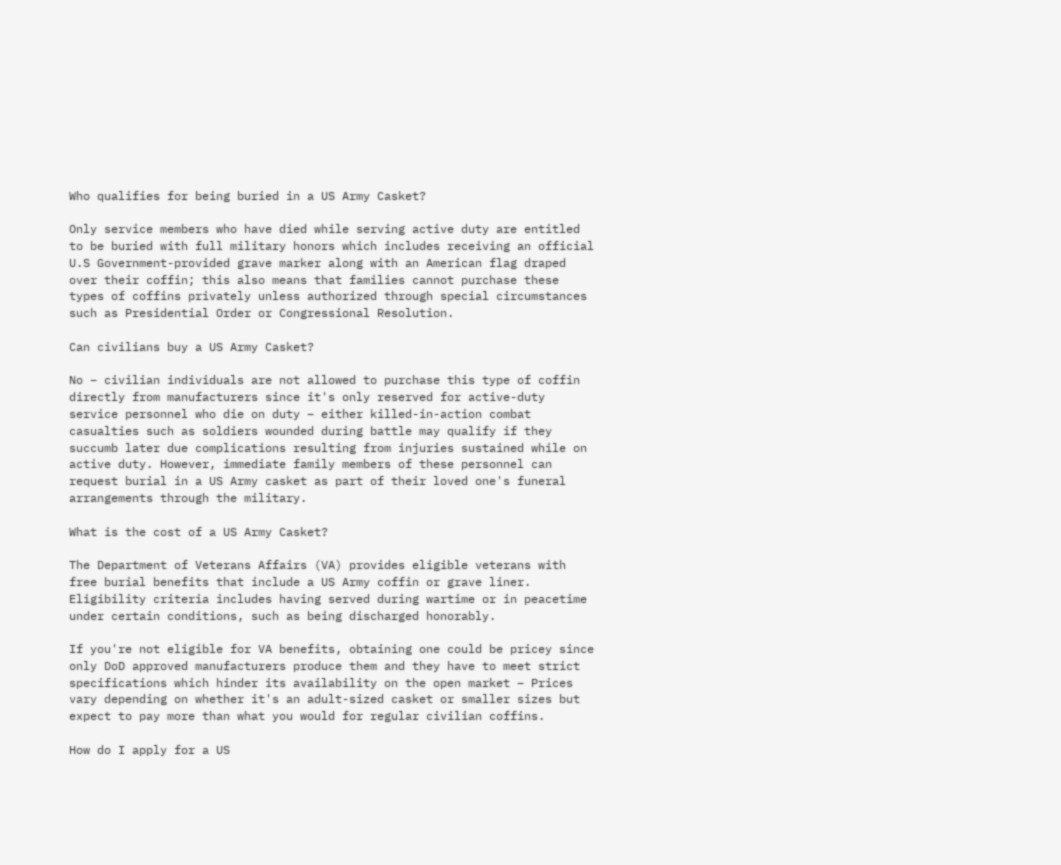Who qualifies for being buried in a US Army Casket?

Only service members who have died while serving active duty are entitled to be buried with full military honors which includes receiving an official U.S Government-provided grave marker along with an American flag draped over their coffin; this also means that families cannot purchase these types of coffins privately unless authorized through special circumstances such as Presidential Order or Congressional Resolution.

Can civilians buy a US Army Casket?

No – civilian individuals are not allowed to purchase this type of coffin directly from manufacturers since it's only reserved for active-duty service personnel who die on duty – either killed-in-action combat casualties such as soldiers wounded during battle may qualify if they succumb later due complications resulting from injuries sustained while on active duty. However, immediate family members of these personnel can request burial in a US Army casket as part of their loved one's funeral arrangements through the military.

What is the cost of a US Army Casket?

The Department of Veterans Affairs (VA) provides eligible veterans with free burial benefits that include a US Army coffin or grave liner. Eligibility criteria includes having served during wartime or in peacetime under certain conditions, such as being discharged honorably.

If you're not eligible for VA benefits, obtaining one could be pricey since only DoD approved manufacturers produce them and they have to meet strict specifications which hinder its availability on the open market – Prices vary depending on whether it's an adult-sized casket or smaller sizes but expect to pay more than what you would for regular civilian coffins.

How do I apply for a US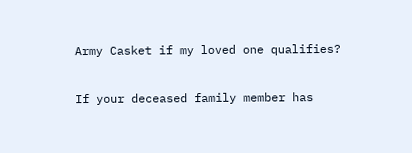Army Casket if my loved one qualifies?

If your deceased family member has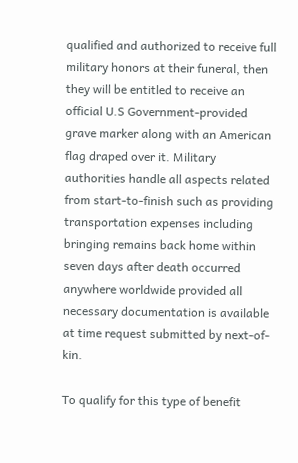qualified and authorized to receive full military honors at their funeral, then they will be entitled to receive an official U.S Government-provided grave marker along with an American flag draped over it. Military authorities handle all aspects related from start-to-finish such as providing transportation expenses including bringing remains back home within seven days after death occurred anywhere worldwide provided all necessary documentation is available at time request submitted by next-of-kin.

To qualify for this type of benefit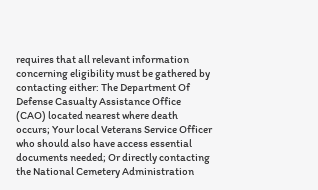requires that all relevant information concerning eligibility must be gathered by contacting either: The Department Of Defense Casualty Assistance Office (CAO) located nearest where death occurs; Your local Veterans Service Officer who should also have access essential documents needed; Or directly contacting the National Cemetery Administration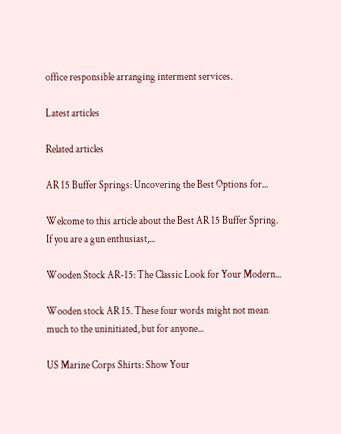office responsible arranging interment services.

Latest articles

Related articles

AR 15 Buffer Springs: Uncovering the Best Options for...

Welcome to this article about the Best AR 15 Buffer Spring. If you are a gun enthusiast,...

Wooden Stock AR-15: The Classic Look for Your Modern...

Wooden stock AR 15. These four words might not mean much to the uninitiated, but for anyone...

US Marine Corps Shirts: Show Your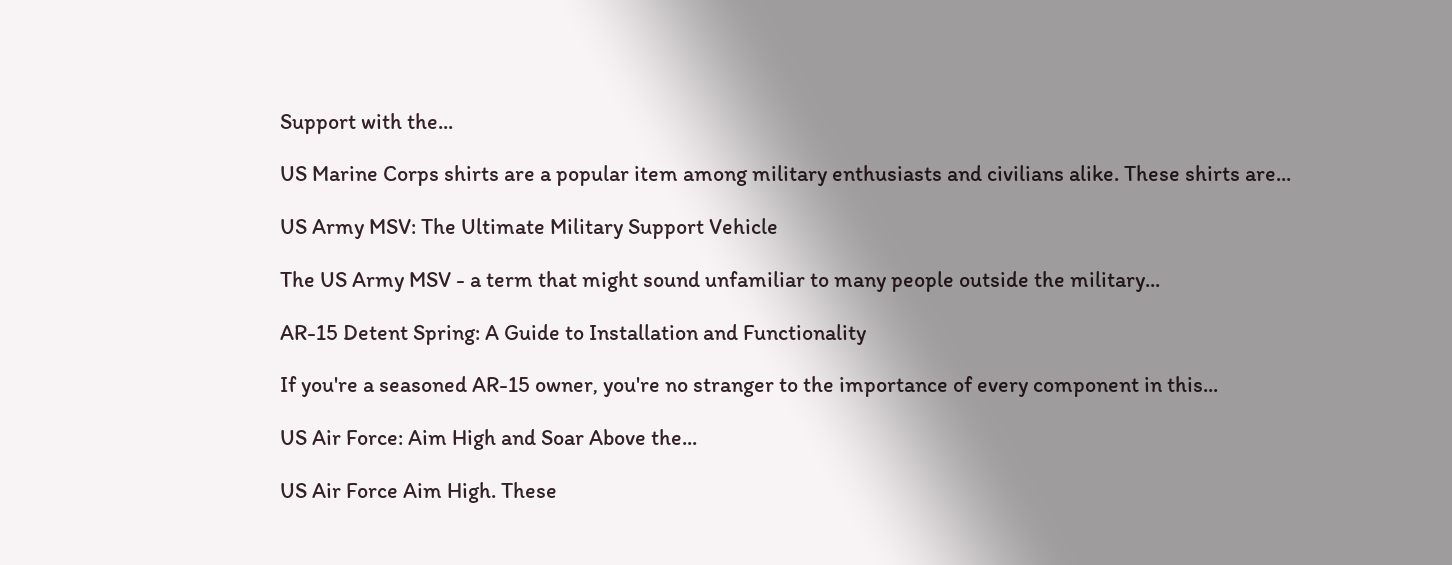Support with the...

US Marine Corps shirts are a popular item among military enthusiasts and civilians alike. These shirts are...

US Army MSV: The Ultimate Military Support Vehicle

The US Army MSV - a term that might sound unfamiliar to many people outside the military...

AR-15 Detent Spring: A Guide to Installation and Functionality

If you're a seasoned AR-15 owner, you're no stranger to the importance of every component in this...

US Air Force: Aim High and Soar Above the...

US Air Force Aim High. These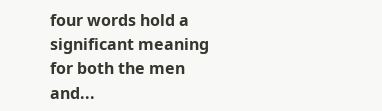four words hold a significant meaning for both the men and...